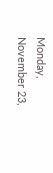Monday, November 23,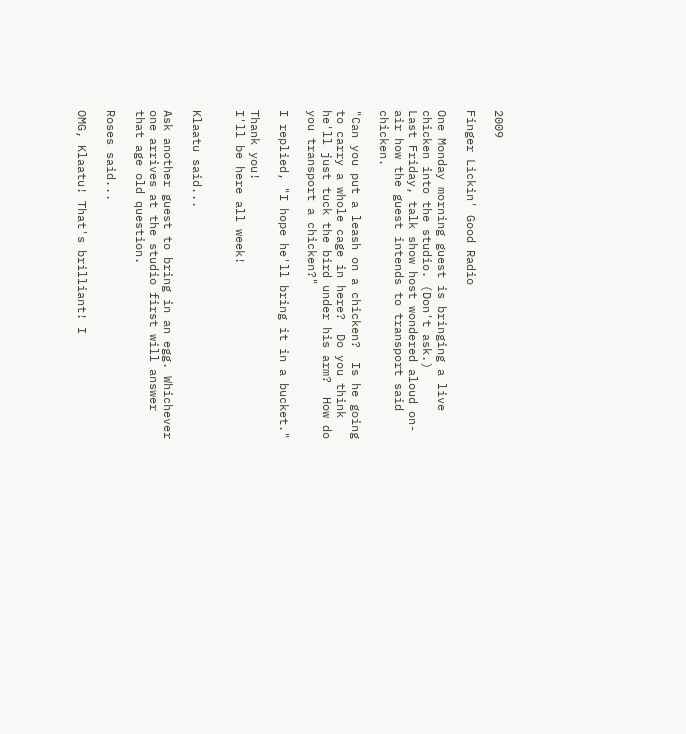2009

Finger Lickin' Good Radio

One Monday morning guest is bringing a live chicken into the studio. (Don't ask.)
Last Friday, talk show host wondered aloud on-air how the guest intends to transport said chicken.

"Can you put a leash on a chicken?  Is he going to carry a whole cage in here?  Do you think he'll just tuck the bird under his arm?  How do you transport a chicken?"

I replied, "I hope he'll bring it in a bucket."

Thank you!
I'll be here all week!


Klaatu said...

Ask another guest to bring in an egg. Whichever one arrives at the studio first will answer that age old question.

Roses said...

OMG, Klaatu! That's brilliant! I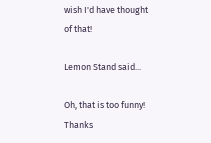wish I'd have thought of that!

Lemon Stand said...

Oh, that is too funny! Thanks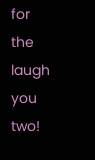for the laugh you two!